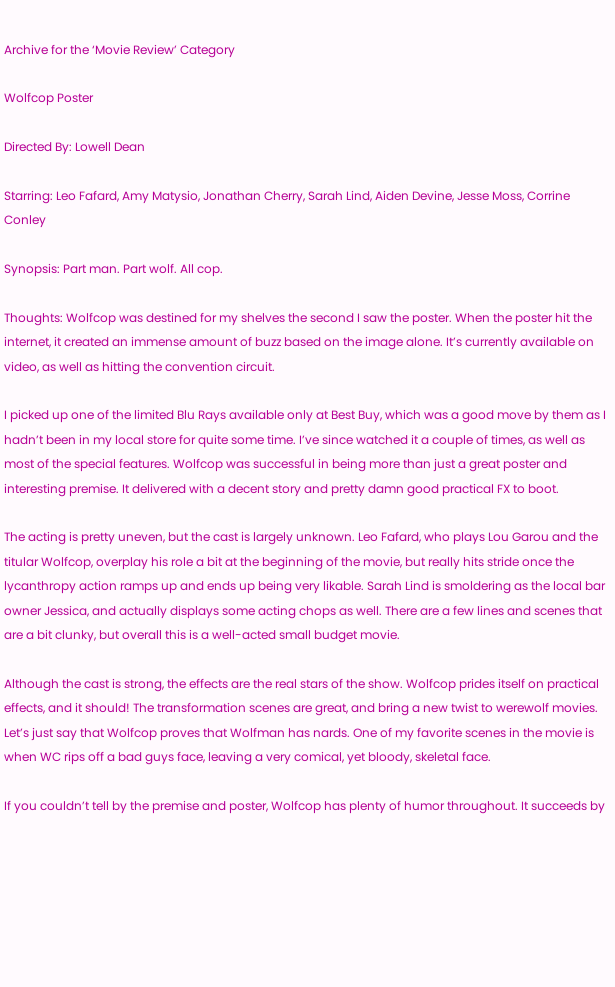Archive for the ‘Movie Review’ Category

Wolfcop Poster

Directed By: Lowell Dean

Starring: Leo Fafard, Amy Matysio, Jonathan Cherry, Sarah Lind, Aiden Devine, Jesse Moss, Corrine Conley

Synopsis: Part man. Part wolf. All cop.

Thoughts: Wolfcop was destined for my shelves the second I saw the poster. When the poster hit the internet, it created an immense amount of buzz based on the image alone. It’s currently available on video, as well as hitting the convention circuit.

I picked up one of the limited Blu Rays available only at Best Buy, which was a good move by them as I hadn’t been in my local store for quite some time. I’ve since watched it a couple of times, as well as most of the special features. Wolfcop was successful in being more than just a great poster and interesting premise. It delivered with a decent story and pretty damn good practical FX to boot.

The acting is pretty uneven, but the cast is largely unknown. Leo Fafard, who plays Lou Garou and the titular Wolfcop, overplay his role a bit at the beginning of the movie, but really hits stride once the lycanthropy action ramps up and ends up being very likable. Sarah Lind is smoldering as the local bar owner Jessica, and actually displays some acting chops as well. There are a few lines and scenes that are a bit clunky, but overall this is a well-acted small budget movie.

Although the cast is strong, the effects are the real stars of the show. Wolfcop prides itself on practical effects, and it should! The transformation scenes are great, and bring a new twist to werewolf movies. Let’s just say that Wolfcop proves that Wolfman has nards. One of my favorite scenes in the movie is when WC rips off a bad guys face, leaving a very comical, yet bloody, skeletal face.

If you couldn’t tell by the premise and poster, Wolfcop has plenty of humor throughout. It succeeds by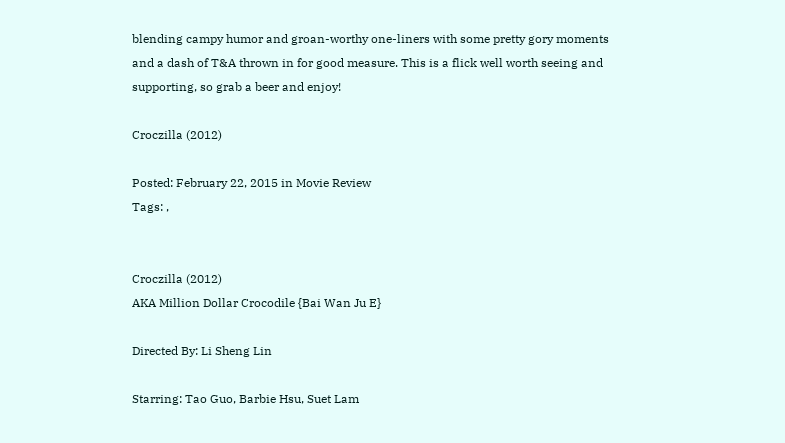blending campy humor and groan-worthy one-liners with some pretty gory moments and a dash of T&A thrown in for good measure. This is a flick well worth seeing and supporting, so grab a beer and enjoy!

Croczilla (2012)

Posted: February 22, 2015 in Movie Review
Tags: ,


Croczilla (2012)
AKA Million Dollar Crocodile {Bai Wan Ju E}

Directed By: Li Sheng Lin

Starring: Tao Guo, Barbie Hsu, Suet Lam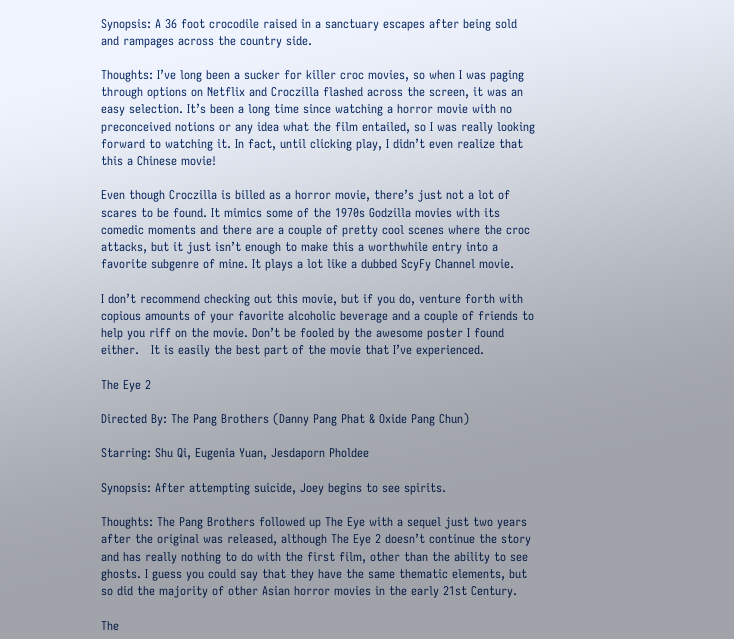Synopsis: A 36 foot crocodile raised in a sanctuary escapes after being sold and rampages across the country side.

Thoughts: I’ve long been a sucker for killer croc movies, so when I was paging through options on Netflix and Croczilla flashed across the screen, it was an easy selection. It’s been a long time since watching a horror movie with no preconceived notions or any idea what the film entailed, so I was really looking forward to watching it. In fact, until clicking play, I didn’t even realize that this a Chinese movie!

Even though Croczilla is billed as a horror movie, there’s just not a lot of scares to be found. It mimics some of the 1970s Godzilla movies with its comedic moments and there are a couple of pretty cool scenes where the croc attacks, but it just isn’t enough to make this a worthwhile entry into a favorite subgenre of mine. It plays a lot like a dubbed ScyFy Channel movie.

I don’t recommend checking out this movie, but if you do, venture forth with copious amounts of your favorite alcoholic beverage and a couple of friends to help you riff on the movie. Don’t be fooled by the awesome poster I found either.   It is easily the best part of the movie that I’ve experienced.

The Eye 2

Directed By: The Pang Brothers (Danny Pang Phat & Oxide Pang Chun)

Starring: Shu Qi, Eugenia Yuan, Jesdaporn Pholdee

Synopsis: After attempting suicide, Joey begins to see spirits.

Thoughts: The Pang Brothers followed up The Eye with a sequel just two years after the original was released, although The Eye 2 doesn’t continue the story and has really nothing to do with the first film, other than the ability to see ghosts. I guess you could say that they have the same thematic elements, but so did the majority of other Asian horror movies in the early 21st Century.

The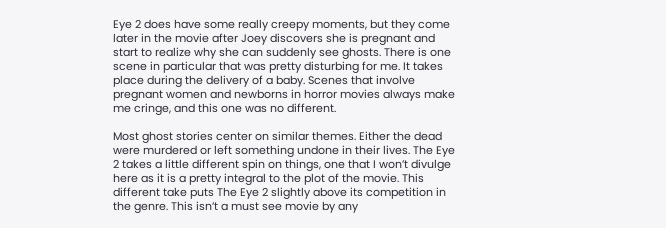Eye 2 does have some really creepy moments, but they come later in the movie after Joey discovers she is pregnant and start to realize why she can suddenly see ghosts. There is one scene in particular that was pretty disturbing for me. It takes place during the delivery of a baby. Scenes that involve pregnant women and newborns in horror movies always make me cringe, and this one was no different.

Most ghost stories center on similar themes. Either the dead were murdered or left something undone in their lives. The Eye 2 takes a little different spin on things, one that I won’t divulge here as it is a pretty integral to the plot of the movie. This different take puts The Eye 2 slightly above its competition in the genre. This isn’t a must see movie by any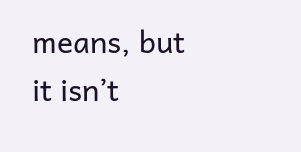means, but it isn’t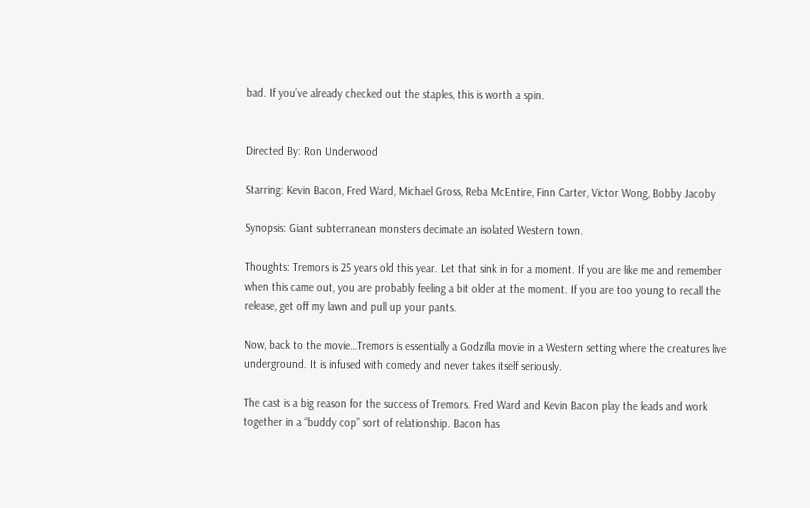bad. If you’ve already checked out the staples, this is worth a spin.


Directed By: Ron Underwood

Starring: Kevin Bacon, Fred Ward, Michael Gross, Reba McEntire, Finn Carter, Victor Wong, Bobby Jacoby

Synopsis: Giant subterranean monsters decimate an isolated Western town.

Thoughts: Tremors is 25 years old this year. Let that sink in for a moment. If you are like me and remember when this came out, you are probably feeling a bit older at the moment. If you are too young to recall the release, get off my lawn and pull up your pants.

Now, back to the movie…Tremors is essentially a Godzilla movie in a Western setting where the creatures live underground. It is infused with comedy and never takes itself seriously.

The cast is a big reason for the success of Tremors. Fred Ward and Kevin Bacon play the leads and work together in a “buddy cop” sort of relationship. Bacon has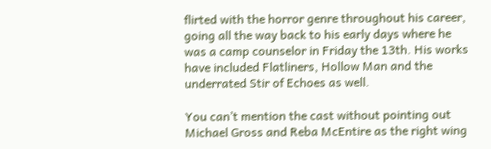flirted with the horror genre throughout his career, going all the way back to his early days where he was a camp counselor in Friday the 13th. His works have included Flatliners, Hollow Man and the underrated Stir of Echoes as well.

You can’t mention the cast without pointing out Michael Gross and Reba McEntire as the right wing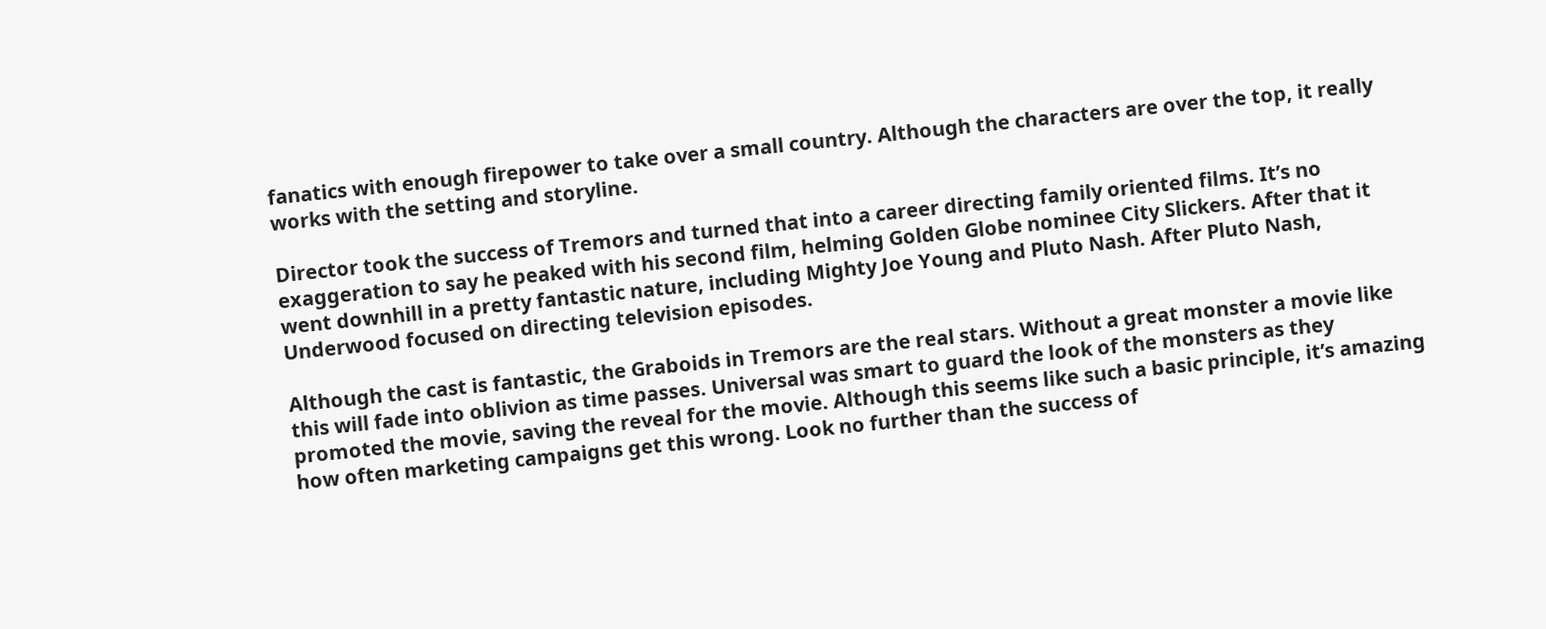fanatics with enough firepower to take over a small country. Although the characters are over the top, it really works with the setting and storyline.

Director took the success of Tremors and turned that into a career directing family oriented films. It’s no exaggeration to say he peaked with his second film, helming Golden Globe nominee City Slickers. After that it went downhill in a pretty fantastic nature, including Mighty Joe Young and Pluto Nash. After Pluto Nash, Underwood focused on directing television episodes.

Although the cast is fantastic, the Graboids in Tremors are the real stars. Without a great monster a movie like this will fade into oblivion as time passes. Universal was smart to guard the look of the monsters as they promoted the movie, saving the reveal for the movie. Although this seems like such a basic principle, it’s amazing how often marketing campaigns get this wrong. Look no further than the success of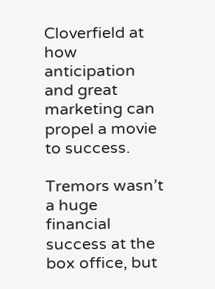Cloverfield at how anticipation and great marketing can propel a movie to success.

Tremors wasn’t a huge financial success at the box office, but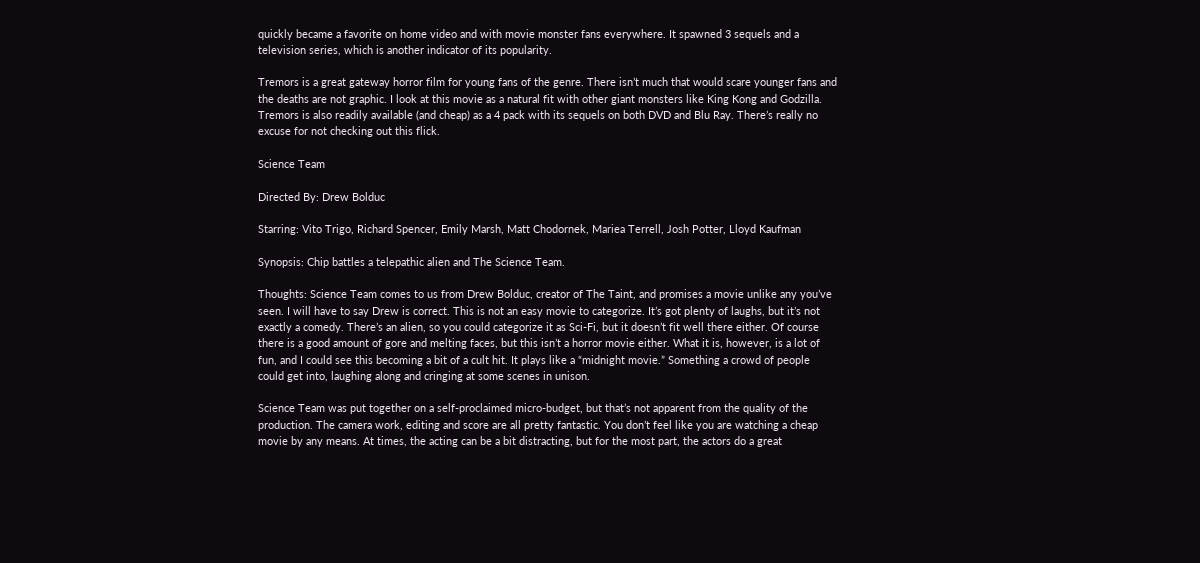quickly became a favorite on home video and with movie monster fans everywhere. It spawned 3 sequels and a television series, which is another indicator of its popularity.

Tremors is a great gateway horror film for young fans of the genre. There isn’t much that would scare younger fans and the deaths are not graphic. I look at this movie as a natural fit with other giant monsters like King Kong and Godzilla. Tremors is also readily available (and cheap) as a 4 pack with its sequels on both DVD and Blu Ray. There’s really no excuse for not checking out this flick.

Science Team

Directed By: Drew Bolduc

Starring: Vito Trigo, Richard Spencer, Emily Marsh, Matt Chodornek, Mariea Terrell, Josh Potter, Lloyd Kaufman

Synopsis: Chip battles a telepathic alien and The Science Team.

Thoughts: Science Team comes to us from Drew Bolduc, creator of The Taint, and promises a movie unlike any you’ve seen. I will have to say Drew is correct. This is not an easy movie to categorize. It’s got plenty of laughs, but it’s not exactly a comedy. There’s an alien, so you could categorize it as Sci-Fi, but it doesn’t fit well there either. Of course there is a good amount of gore and melting faces, but this isn’t a horror movie either. What it is, however, is a lot of fun, and I could see this becoming a bit of a cult hit. It plays like a “midnight movie.” Something a crowd of people could get into, laughing along and cringing at some scenes in unison.

Science Team was put together on a self-proclaimed micro-budget, but that’s not apparent from the quality of the production. The camera work, editing and score are all pretty fantastic. You don’t feel like you are watching a cheap movie by any means. At times, the acting can be a bit distracting, but for the most part, the actors do a great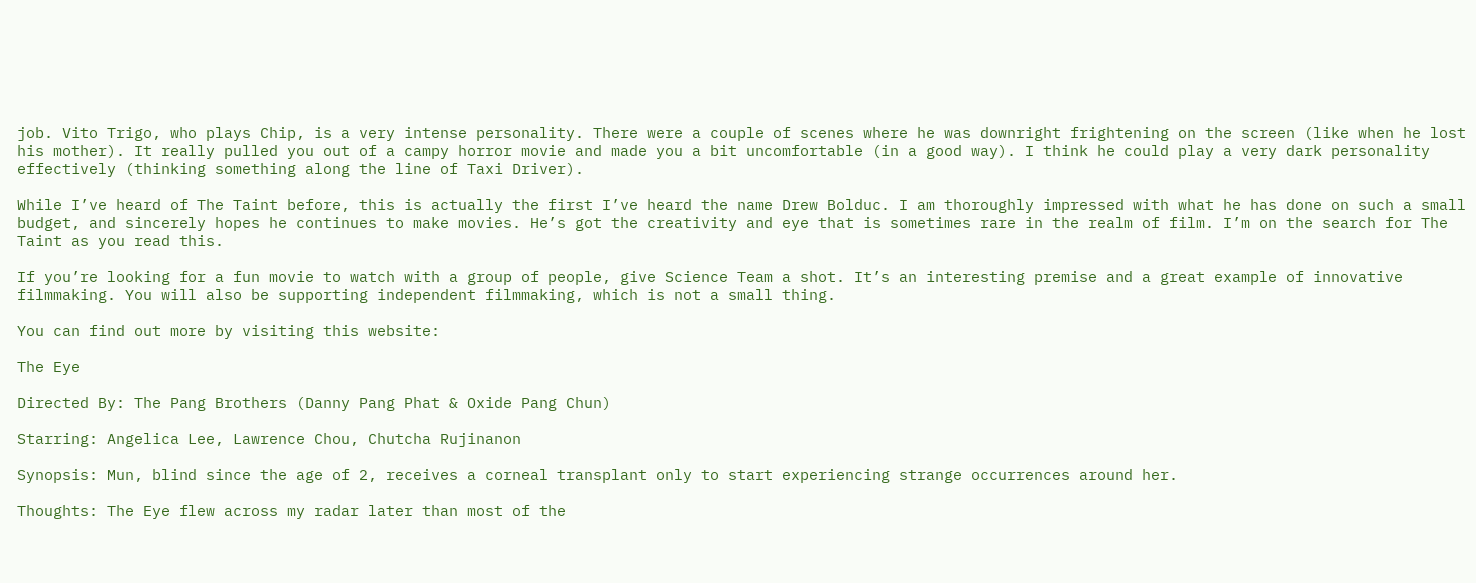job. Vito Trigo, who plays Chip, is a very intense personality. There were a couple of scenes where he was downright frightening on the screen (like when he lost his mother). It really pulled you out of a campy horror movie and made you a bit uncomfortable (in a good way). I think he could play a very dark personality effectively (thinking something along the line of Taxi Driver).

While I’ve heard of The Taint before, this is actually the first I’ve heard the name Drew Bolduc. I am thoroughly impressed with what he has done on such a small budget, and sincerely hopes he continues to make movies. He’s got the creativity and eye that is sometimes rare in the realm of film. I’m on the search for The Taint as you read this.

If you’re looking for a fun movie to watch with a group of people, give Science Team a shot. It’s an interesting premise and a great example of innovative filmmaking. You will also be supporting independent filmmaking, which is not a small thing.

You can find out more by visiting this website:

The Eye

Directed By: The Pang Brothers (Danny Pang Phat & Oxide Pang Chun)

Starring: Angelica Lee, Lawrence Chou, Chutcha Rujinanon

Synopsis: Mun, blind since the age of 2, receives a corneal transplant only to start experiencing strange occurrences around her.

Thoughts: The Eye flew across my radar later than most of the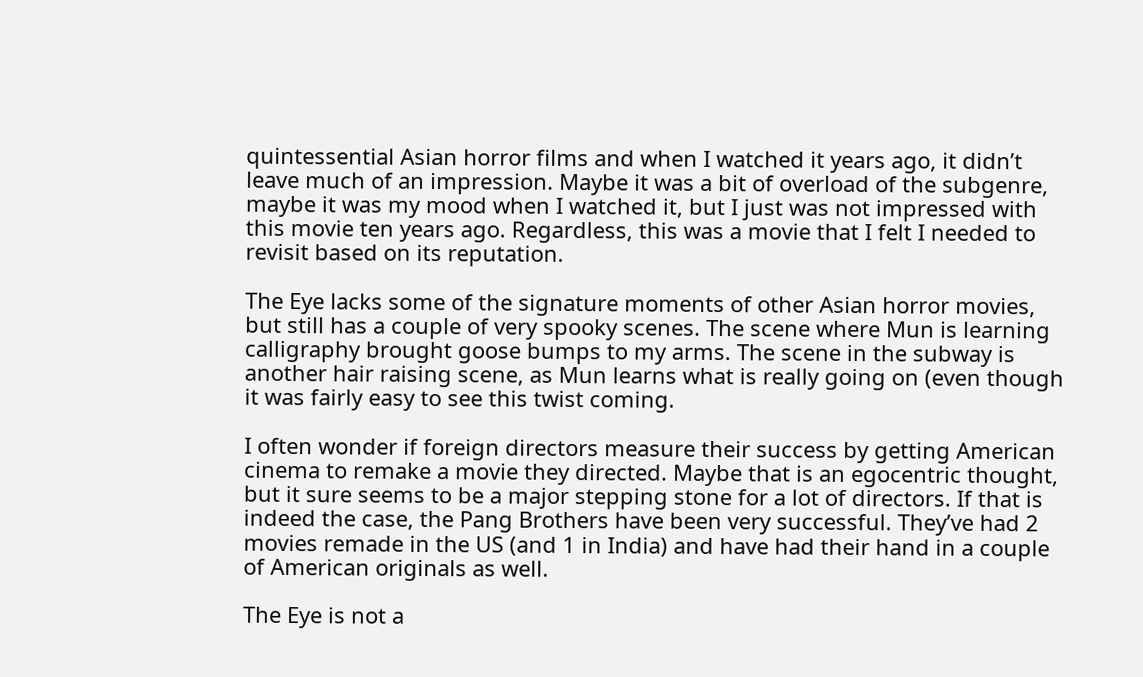quintessential Asian horror films and when I watched it years ago, it didn’t leave much of an impression. Maybe it was a bit of overload of the subgenre, maybe it was my mood when I watched it, but I just was not impressed with this movie ten years ago. Regardless, this was a movie that I felt I needed to revisit based on its reputation.

The Eye lacks some of the signature moments of other Asian horror movies, but still has a couple of very spooky scenes. The scene where Mun is learning calligraphy brought goose bumps to my arms. The scene in the subway is another hair raising scene, as Mun learns what is really going on (even though it was fairly easy to see this twist coming.

I often wonder if foreign directors measure their success by getting American cinema to remake a movie they directed. Maybe that is an egocentric thought, but it sure seems to be a major stepping stone for a lot of directors. If that is indeed the case, the Pang Brothers have been very successful. They’ve had 2 movies remade in the US (and 1 in India) and have had their hand in a couple of American originals as well.

The Eye is not a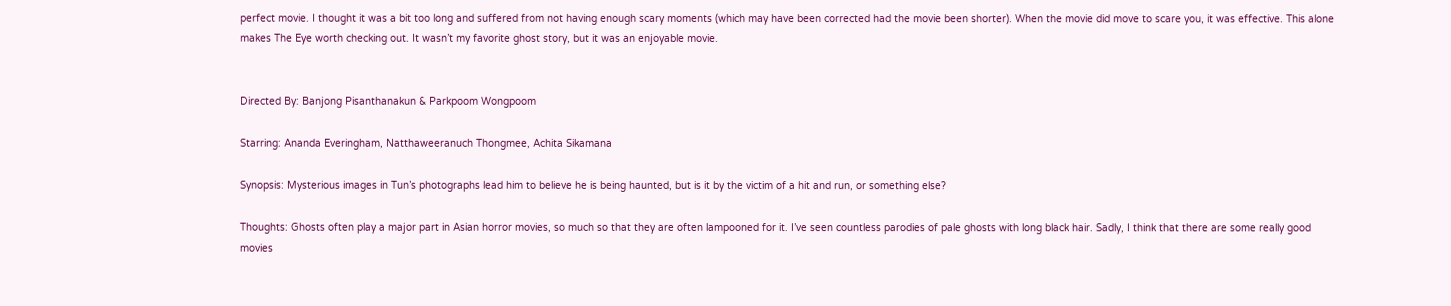perfect movie. I thought it was a bit too long and suffered from not having enough scary moments (which may have been corrected had the movie been shorter). When the movie did move to scare you, it was effective. This alone makes The Eye worth checking out. It wasn’t my favorite ghost story, but it was an enjoyable movie.


Directed By: Banjong Pisanthanakun & Parkpoom Wongpoom

Starring: Ananda Everingham, Natthaweeranuch Thongmee, Achita Sikamana

Synopsis: Mysterious images in Tun’s photographs lead him to believe he is being haunted, but is it by the victim of a hit and run, or something else?

Thoughts: Ghosts often play a major part in Asian horror movies, so much so that they are often lampooned for it. I’ve seen countless parodies of pale ghosts with long black hair. Sadly, I think that there are some really good movies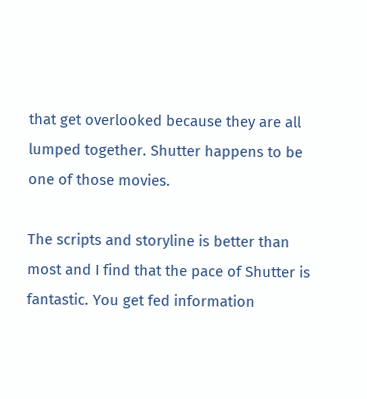that get overlooked because they are all lumped together. Shutter happens to be one of those movies.

The scripts and storyline is better than most and I find that the pace of Shutter is fantastic. You get fed information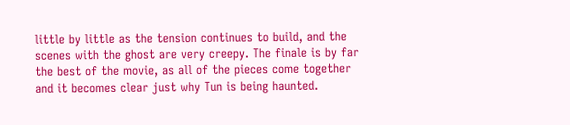little by little as the tension continues to build, and the scenes with the ghost are very creepy. The finale is by far the best of the movie, as all of the pieces come together and it becomes clear just why Tun is being haunted.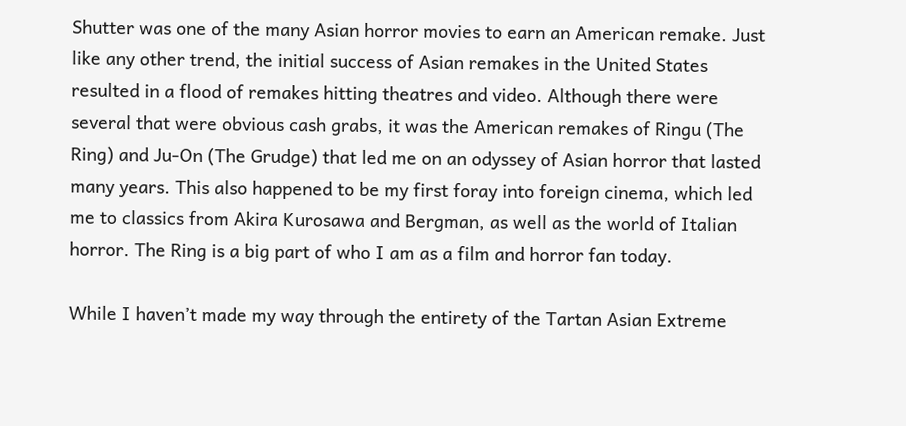Shutter was one of the many Asian horror movies to earn an American remake. Just like any other trend, the initial success of Asian remakes in the United States resulted in a flood of remakes hitting theatres and video. Although there were several that were obvious cash grabs, it was the American remakes of Ringu (The Ring) and Ju-On (The Grudge) that led me on an odyssey of Asian horror that lasted many years. This also happened to be my first foray into foreign cinema, which led me to classics from Akira Kurosawa and Bergman, as well as the world of Italian horror. The Ring is a big part of who I am as a film and horror fan today.

While I haven’t made my way through the entirety of the Tartan Asian Extreme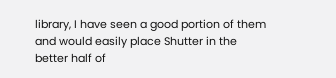library, I have seen a good portion of them and would easily place Shutter in the better half of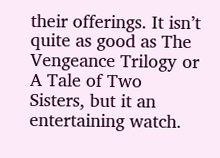their offerings. It isn’t quite as good as The Vengeance Trilogy or A Tale of Two Sisters, but it an entertaining watch.